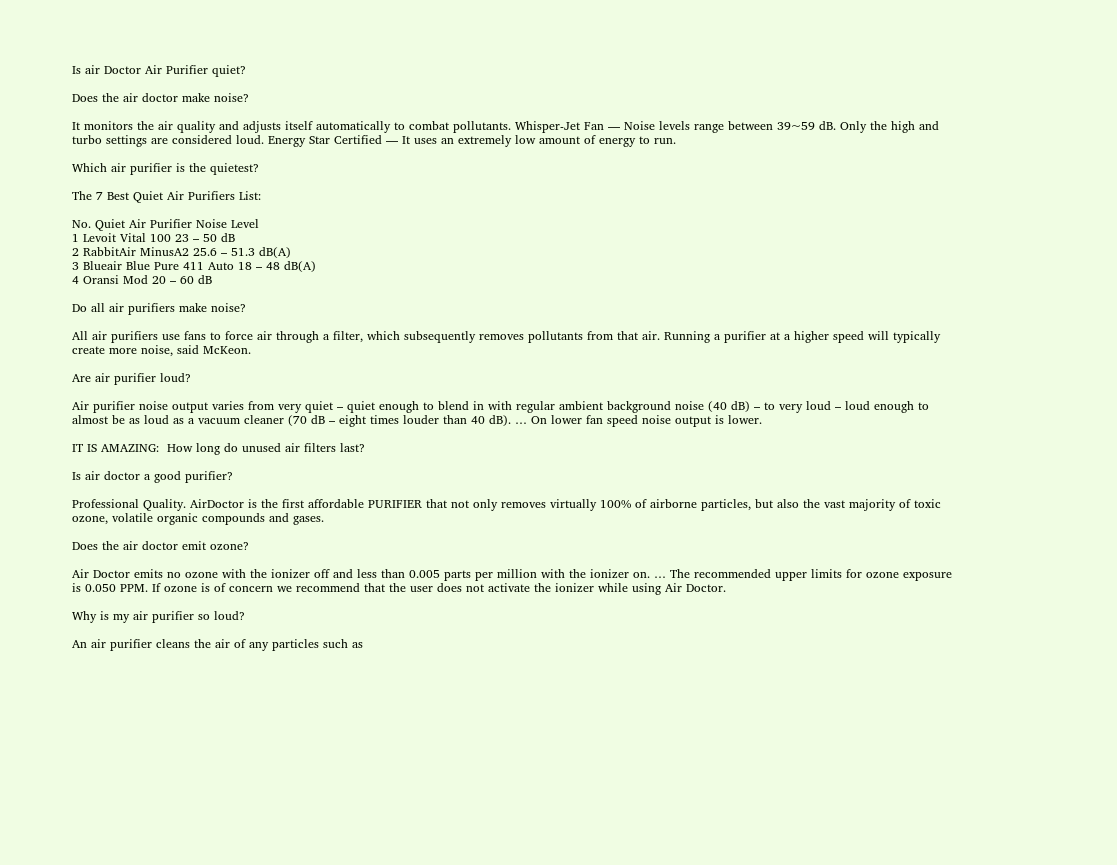Is air Doctor Air Purifier quiet?

Does the air doctor make noise?

It monitors the air quality and adjusts itself automatically to combat pollutants. Whisper-Jet Fan — Noise levels range between 39~59 dB. Only the high and turbo settings are considered loud. Energy Star Certified — It uses an extremely low amount of energy to run.

Which air purifier is the quietest?

The 7 Best Quiet Air Purifiers List:

No. Quiet Air Purifier Noise Level
1 Levoit Vital 100 23 – 50 dB
2 RabbitAir MinusA2 25.6 – 51.3 dB(A)
3 Blueair Blue Pure 411 Auto 18 – 48 dB(A)
4 Oransi Mod 20 – 60 dB

Do all air purifiers make noise?

All air purifiers use fans to force air through a filter, which subsequently removes pollutants from that air. Running a purifier at a higher speed will typically create more noise, said McKeon.

Are air purifier loud?

Air purifier noise output varies from very quiet – quiet enough to blend in with regular ambient background noise (40 dB) – to very loud – loud enough to almost be as loud as a vacuum cleaner (70 dB – eight times louder than 40 dB). … On lower fan speed noise output is lower.

IT IS AMAZING:  How long do unused air filters last?

Is air doctor a good purifier?

Professional Quality. AirDoctor is the first affordable PURIFIER that not only removes virtually 100% of airborne particles, but also the vast majority of toxic ozone, volatile organic compounds and gases.

Does the air doctor emit ozone?

Air Doctor emits no ozone with the ionizer off and less than 0.005 parts per million with the ionizer on. … The recommended upper limits for ozone exposure is 0.050 PPM. If ozone is of concern we recommend that the user does not activate the ionizer while using Air Doctor.

Why is my air purifier so loud?

An air purifier cleans the air of any particles such as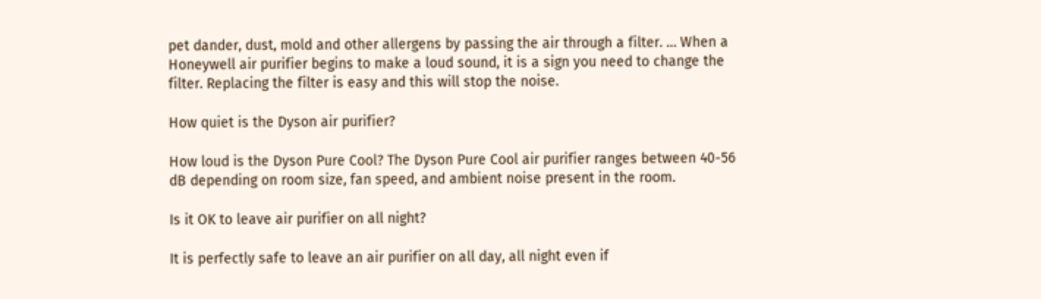pet dander, dust, mold and other allergens by passing the air through a filter. … When a Honeywell air purifier begins to make a loud sound, it is a sign you need to change the filter. Replacing the filter is easy and this will stop the noise.

How quiet is the Dyson air purifier?

How loud is the Dyson Pure Cool? The Dyson Pure Cool air purifier ranges between 40-56 dB depending on room size, fan speed, and ambient noise present in the room.

Is it OK to leave air purifier on all night?

It is perfectly safe to leave an air purifier on all day, all night even if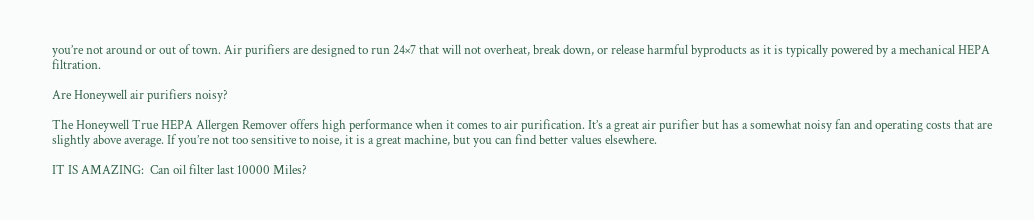you’re not around or out of town. Air purifiers are designed to run 24×7 that will not overheat, break down, or release harmful byproducts as it is typically powered by a mechanical HEPA filtration.

Are Honeywell air purifiers noisy?

The Honeywell True HEPA Allergen Remover offers high performance when it comes to air purification. It’s a great air purifier but has a somewhat noisy fan and operating costs that are slightly above average. If you’re not too sensitive to noise, it is a great machine, but you can find better values elsewhere.

IT IS AMAZING:  Can oil filter last 10000 Miles?